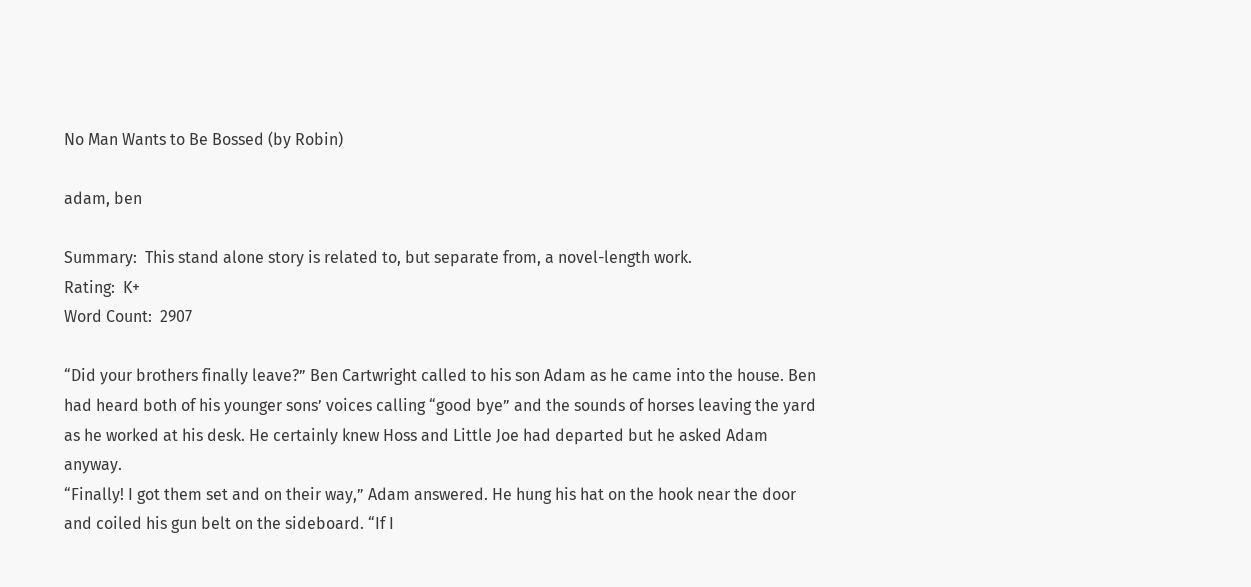No Man Wants to Be Bossed (by Robin)

adam, ben

Summary:  This stand alone story is related to, but separate from, a novel-length work.
Rating:  K+
Word Count:  2907

“Did your brothers finally leave?” Ben Cartwright called to his son Adam as he came into the house. Ben had heard both of his younger sons’ voices calling “good bye” and the sounds of horses leaving the yard as he worked at his desk. He certainly knew Hoss and Little Joe had departed but he asked Adam anyway.
“Finally! I got them set and on their way,” Adam answered. He hung his hat on the hook near the door and coiled his gun belt on the sideboard. “If I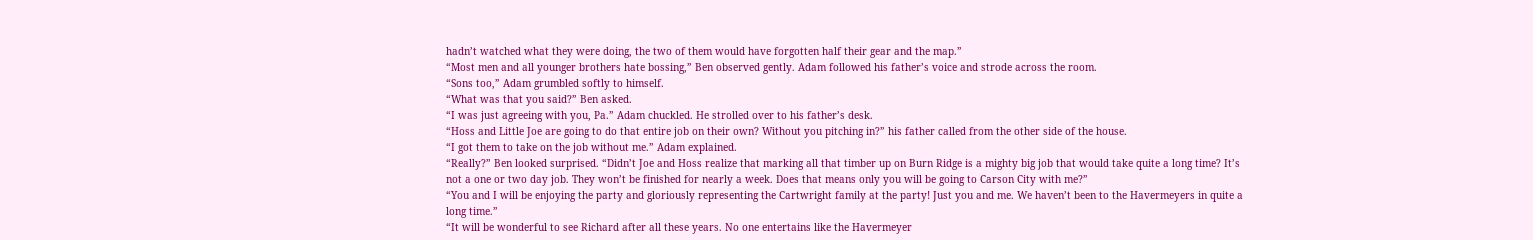hadn’t watched what they were doing, the two of them would have forgotten half their gear and the map.”
“Most men and all younger brothers hate bossing,” Ben observed gently. Adam followed his father’s voice and strode across the room.
“Sons too,” Adam grumbled softly to himself.
“What was that you said?” Ben asked.
“I was just agreeing with you, Pa.” Adam chuckled. He strolled over to his father’s desk.
“Hoss and Little Joe are going to do that entire job on their own? Without you pitching in?” his father called from the other side of the house.
“I got them to take on the job without me.” Adam explained.
“Really?” Ben looked surprised. “Didn’t Joe and Hoss realize that marking all that timber up on Burn Ridge is a mighty big job that would take quite a long time? It’s not a one or two day job. They won’t be finished for nearly a week. Does that means only you will be going to Carson City with me?”
“You and I will be enjoying the party and gloriously representing the Cartwright family at the party! Just you and me. We haven’t been to the Havermeyers in quite a long time.”
“It will be wonderful to see Richard after all these years. No one entertains like the Havermeyer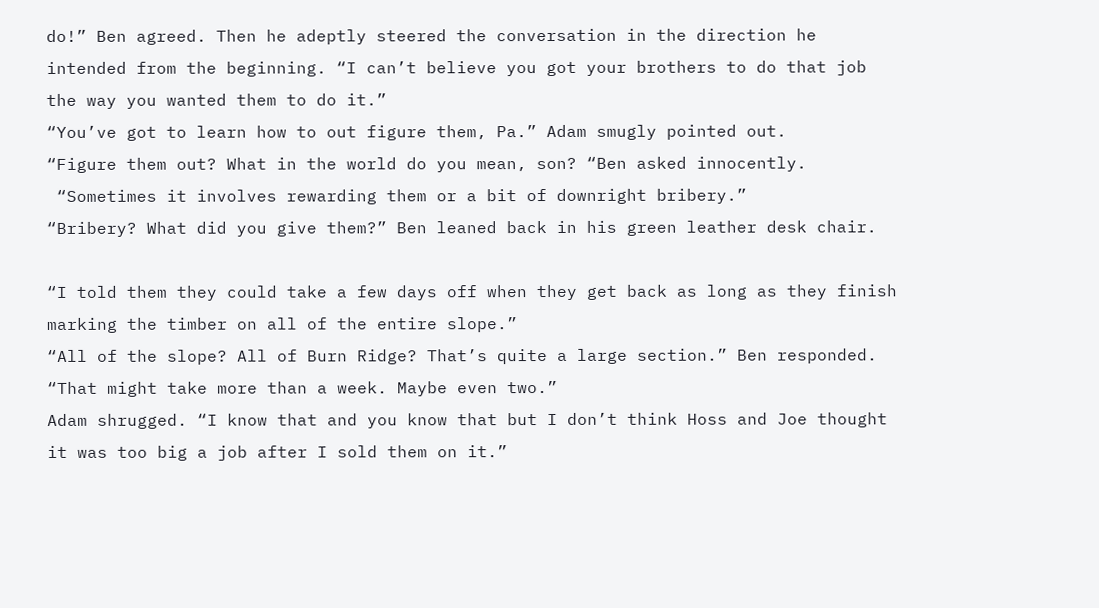do!” Ben agreed. Then he adeptly steered the conversation in the direction he intended from the beginning. “I can’t believe you got your brothers to do that job the way you wanted them to do it.”
“You’ve got to learn how to out figure them, Pa.” Adam smugly pointed out.
“Figure them out? What in the world do you mean, son? “Ben asked innocently.
 “Sometimes it involves rewarding them or a bit of downright bribery.”
“Bribery? What did you give them?” Ben leaned back in his green leather desk chair.

“I told them they could take a few days off when they get back as long as they finish marking the timber on all of the entire slope.”
“All of the slope? All of Burn Ridge? That’s quite a large section.” Ben responded. “That might take more than a week. Maybe even two.”
Adam shrugged. “I know that and you know that but I don’t think Hoss and Joe thought it was too big a job after I sold them on it.”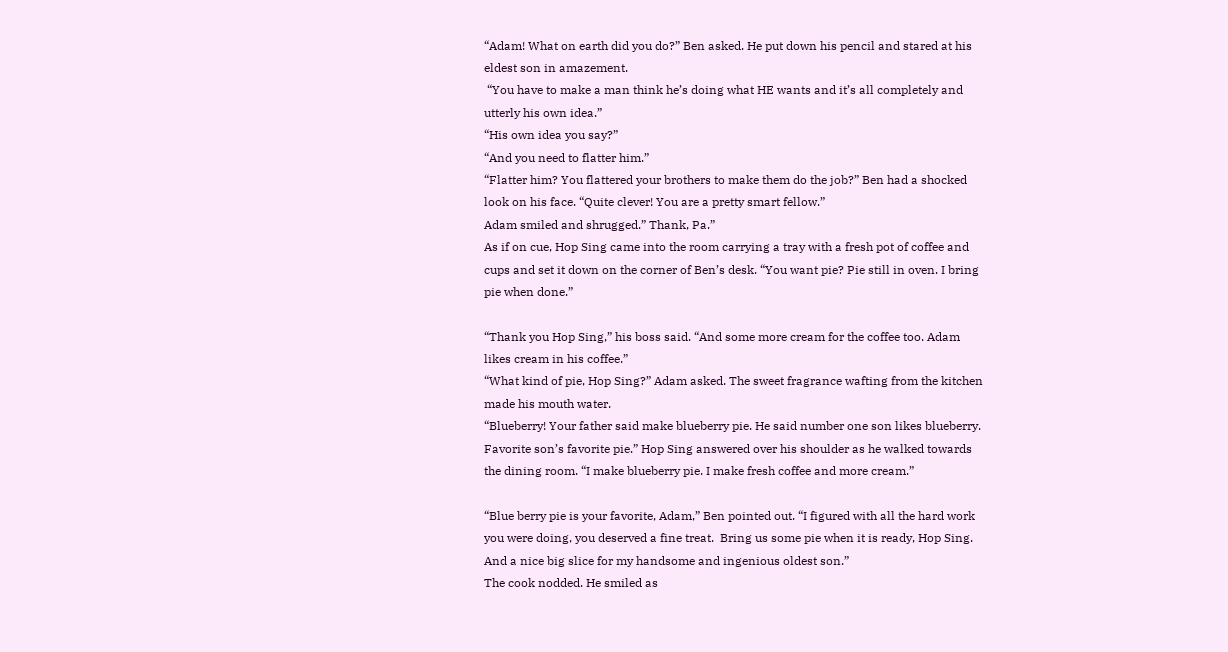“Adam! What on earth did you do?” Ben asked. He put down his pencil and stared at his eldest son in amazement.
 “You have to make a man think he’s doing what HE wants and it’s all completely and utterly his own idea.”
“His own idea you say?”
“And you need to flatter him.”
“Flatter him? You flattered your brothers to make them do the job?” Ben had a shocked look on his face. “Quite clever! You are a pretty smart fellow.”
Adam smiled and shrugged.” Thank, Pa.”
As if on cue, Hop Sing came into the room carrying a tray with a fresh pot of coffee and cups and set it down on the corner of Ben’s desk. “You want pie? Pie still in oven. I bring pie when done.”

“Thank you Hop Sing,” his boss said. “And some more cream for the coffee too. Adam likes cream in his coffee.”
“What kind of pie, Hop Sing?” Adam asked. The sweet fragrance wafting from the kitchen made his mouth water.
“Blueberry! Your father said make blueberry pie. He said number one son likes blueberry. Favorite son’s favorite pie.” Hop Sing answered over his shoulder as he walked towards the dining room. “I make blueberry pie. I make fresh coffee and more cream.”

“Blue berry pie is your favorite, Adam,” Ben pointed out. “I figured with all the hard work you were doing, you deserved a fine treat.  Bring us some pie when it is ready, Hop Sing. And a nice big slice for my handsome and ingenious oldest son.”
The cook nodded. He smiled as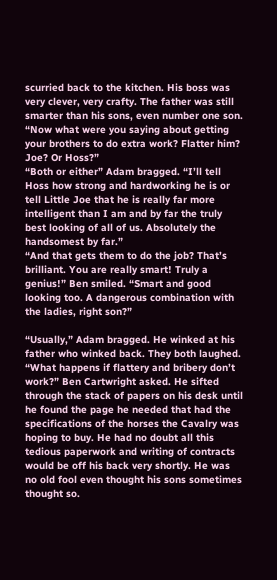scurried back to the kitchen. His boss was very clever, very crafty. The father was still smarter than his sons, even number one son.
“Now what were you saying about getting your brothers to do extra work? Flatter him? Joe? Or Hoss?”
“Both or either” Adam bragged. “I’ll tell Hoss how strong and hardworking he is or tell Little Joe that he is really far more intelligent than I am and by far the truly best looking of all of us. Absolutely the handsomest by far.”
“And that gets them to do the job? That’s brilliant. You are really smart! Truly a genius!” Ben smiled. “Smart and good looking too. A dangerous combination with the ladies, right son?”

“Usually,” Adam bragged. He winked at his father who winked back. They both laughed.
“What happens if flattery and bribery don’t work?” Ben Cartwright asked. He sifted through the stack of papers on his desk until he found the page he needed that had the specifications of the horses the Cavalry was hoping to buy. He had no doubt all this tedious paperwork and writing of contracts would be off his back very shortly. He was no old fool even thought his sons sometimes thought so.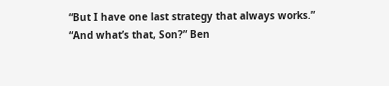“But I have one last strategy that always works.”
“And what’s that, Son?” Ben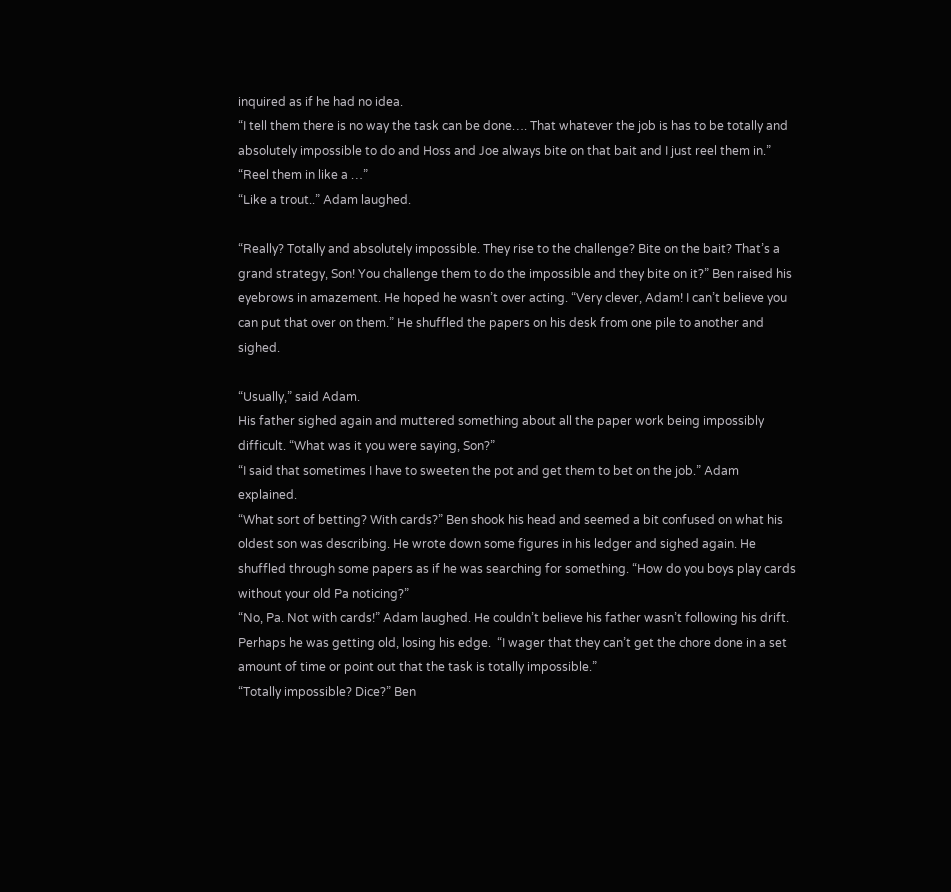inquired as if he had no idea.
“I tell them there is no way the task can be done…. That whatever the job is has to be totally and absolutely impossible to do and Hoss and Joe always bite on that bait and I just reel them in.”
“Reel them in like a …”
“Like a trout..” Adam laughed.

“Really? Totally and absolutely impossible. They rise to the challenge? Bite on the bait? That’s a grand strategy, Son! You challenge them to do the impossible and they bite on it?” Ben raised his eyebrows in amazement. He hoped he wasn’t over acting. “Very clever, Adam! I can’t believe you can put that over on them.” He shuffled the papers on his desk from one pile to another and sighed.

“Usually,” said Adam.
His father sighed again and muttered something about all the paper work being impossibly difficult. “What was it you were saying, Son?”
“I said that sometimes I have to sweeten the pot and get them to bet on the job.” Adam explained.
“What sort of betting? With cards?” Ben shook his head and seemed a bit confused on what his oldest son was describing. He wrote down some figures in his ledger and sighed again. He shuffled through some papers as if he was searching for something. “How do you boys play cards without your old Pa noticing?”
“No, Pa. Not with cards!” Adam laughed. He couldn’t believe his father wasn’t following his drift. Perhaps he was getting old, losing his edge.  “I wager that they can’t get the chore done in a set amount of time or point out that the task is totally impossible.”
“Totally impossible? Dice?” Ben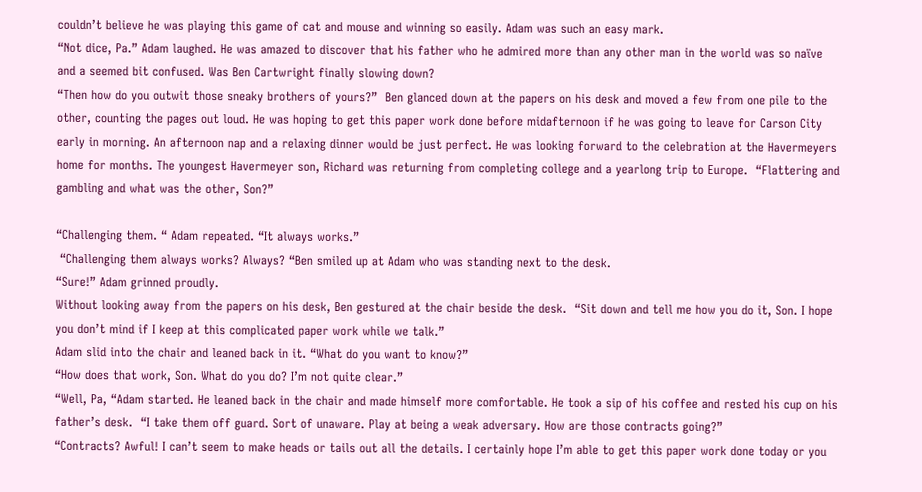couldn’t believe he was playing this game of cat and mouse and winning so easily. Adam was such an easy mark.
“Not dice, Pa.” Adam laughed. He was amazed to discover that his father who he admired more than any other man in the world was so naïve and a seemed bit confused. Was Ben Cartwright finally slowing down?
“Then how do you outwit those sneaky brothers of yours?”  Ben glanced down at the papers on his desk and moved a few from one pile to the other, counting the pages out loud. He was hoping to get this paper work done before midafternoon if he was going to leave for Carson City early in morning. An afternoon nap and a relaxing dinner would be just perfect. He was looking forward to the celebration at the Havermeyers home for months. The youngest Havermeyer son, Richard was returning from completing college and a yearlong trip to Europe.  “Flattering and gambling and what was the other, Son?”

“Challenging them. “ Adam repeated. “It always works.”
 “Challenging them always works? Always? “Ben smiled up at Adam who was standing next to the desk.
“Sure!” Adam grinned proudly.
Without looking away from the papers on his desk, Ben gestured at the chair beside the desk.  “Sit down and tell me how you do it, Son. I hope you don’t mind if I keep at this complicated paper work while we talk.”
Adam slid into the chair and leaned back in it. “What do you want to know?”
“How does that work, Son. What do you do? I’m not quite clear.”
“Well, Pa, “Adam started. He leaned back in the chair and made himself more comfortable. He took a sip of his coffee and rested his cup on his father’s desk.  “I take them off guard. Sort of unaware. Play at being a weak adversary. How are those contracts going?”
“Contracts? Awful! I can’t seem to make heads or tails out all the details. I certainly hope I’m able to get this paper work done today or you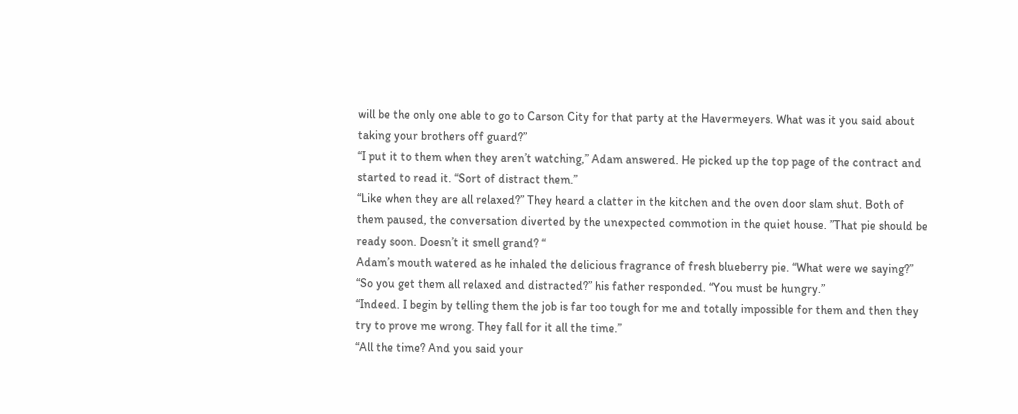will be the only one able to go to Carson City for that party at the Havermeyers. What was it you said about taking your brothers off guard?”
“I put it to them when they aren’t watching,” Adam answered. He picked up the top page of the contract and started to read it. “Sort of distract them.”
“Like when they are all relaxed?” They heard a clatter in the kitchen and the oven door slam shut. Both of them paused, the conversation diverted by the unexpected commotion in the quiet house. ”That pie should be ready soon. Doesn’t it smell grand? “
Adam’s mouth watered as he inhaled the delicious fragrance of fresh blueberry pie. “What were we saying?”
“So you get them all relaxed and distracted?” his father responded. “You must be hungry.”
“Indeed. I begin by telling them the job is far too tough for me and totally impossible for them and then they try to prove me wrong. They fall for it all the time.”
“All the time? And you said your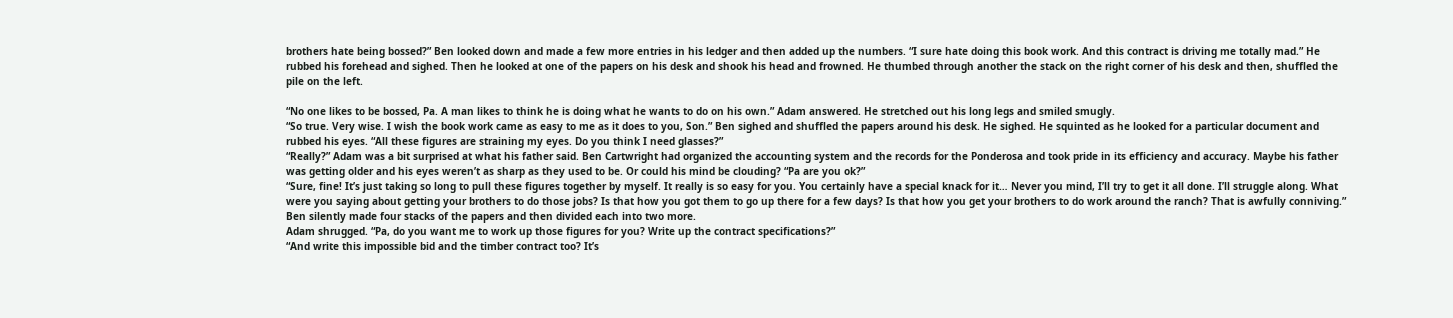brothers hate being bossed?” Ben looked down and made a few more entries in his ledger and then added up the numbers. “I sure hate doing this book work. And this contract is driving me totally mad.” He rubbed his forehead and sighed. Then he looked at one of the papers on his desk and shook his head and frowned. He thumbed through another the stack on the right corner of his desk and then, shuffled the pile on the left.

“No one likes to be bossed, Pa. A man likes to think he is doing what he wants to do on his own.” Adam answered. He stretched out his long legs and smiled smugly.
“So true. Very wise. I wish the book work came as easy to me as it does to you, Son.” Ben sighed and shuffled the papers around his desk. He sighed. He squinted as he looked for a particular document and rubbed his eyes. “All these figures are straining my eyes. Do you think I need glasses?”
“Really?” Adam was a bit surprised at what his father said. Ben Cartwright had organized the accounting system and the records for the Ponderosa and took pride in its efficiency and accuracy. Maybe his father was getting older and his eyes weren’t as sharp as they used to be. Or could his mind be clouding? “Pa are you ok?”
“Sure, fine! It’s just taking so long to pull these figures together by myself. It really is so easy for you. You certainly have a special knack for it… Never you mind, I’ll try to get it all done. I’ll struggle along. What were you saying about getting your brothers to do those jobs? Is that how you got them to go up there for a few days? Is that how you get your brothers to do work around the ranch? That is awfully conniving.” Ben silently made four stacks of the papers and then divided each into two more.
Adam shrugged. “Pa, do you want me to work up those figures for you? Write up the contract specifications?”
“And write this impossible bid and the timber contract too? It’s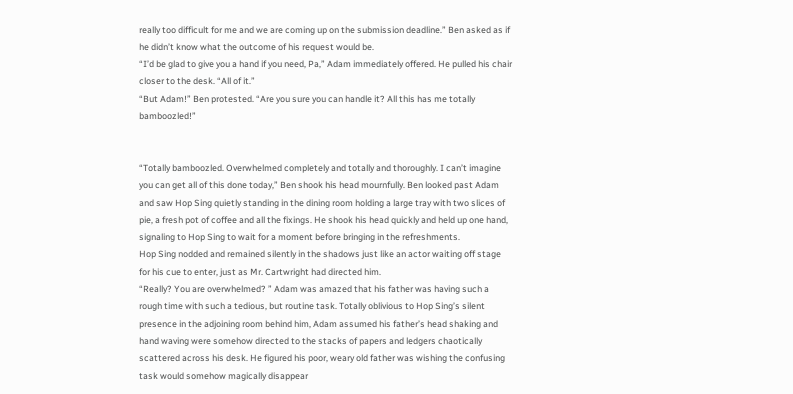really too difficult for me and we are coming up on the submission deadline.” Ben asked as if he didn’t know what the outcome of his request would be.
“I’d be glad to give you a hand if you need, Pa,” Adam immediately offered. He pulled his chair closer to the desk. “All of it.”
“But Adam!” Ben protested. “Are you sure you can handle it? All this has me totally bamboozled!”


“Totally bamboozled. Overwhelmed completely and totally and thoroughly. I can’t imagine you can get all of this done today,” Ben shook his head mournfully. Ben looked past Adam and saw Hop Sing quietly standing in the dining room holding a large tray with two slices of pie, a fresh pot of coffee and all the fixings. He shook his head quickly and held up one hand, signaling to Hop Sing to wait for a moment before bringing in the refreshments.
Hop Sing nodded and remained silently in the shadows just like an actor waiting off stage for his cue to enter, just as Mr. Cartwright had directed him.
“Really? You are overwhelmed? ” Adam was amazed that his father was having such a rough time with such a tedious, but routine task. Totally oblivious to Hop Sing’s silent presence in the adjoining room behind him, Adam assumed his father’s head shaking and hand waving were somehow directed to the stacks of papers and ledgers chaotically scattered across his desk. He figured his poor, weary old father was wishing the confusing task would somehow magically disappear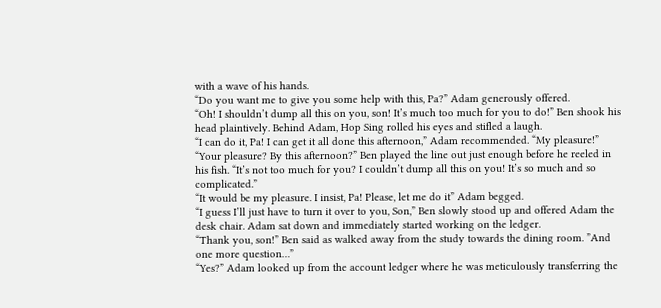with a wave of his hands.
“Do you want me to give you some help with this, Pa?” Adam generously offered.
“Oh! I shouldn’t dump all this on you, son! It’s much too much for you to do!” Ben shook his head plaintively. Behind Adam, Hop Sing rolled his eyes and stifled a laugh.
“I can do it, Pa! I can get it all done this afternoon,” Adam recommended. “My pleasure!”
“Your pleasure? By this afternoon?” Ben played the line out just enough before he reeled in his fish. “It’s not too much for you? I couldn’t dump all this on you! It’s so much and so complicated.”
“It would be my pleasure. I insist, Pa! Please, let me do it” Adam begged.
“I guess I’ll just have to turn it over to you, Son,” Ben slowly stood up and offered Adam the desk chair. Adam sat down and immediately started working on the ledger.
“Thank you, son!” Ben said as walked away from the study towards the dining room. ”And one more question…”
“Yes?” Adam looked up from the account ledger where he was meticulously transferring the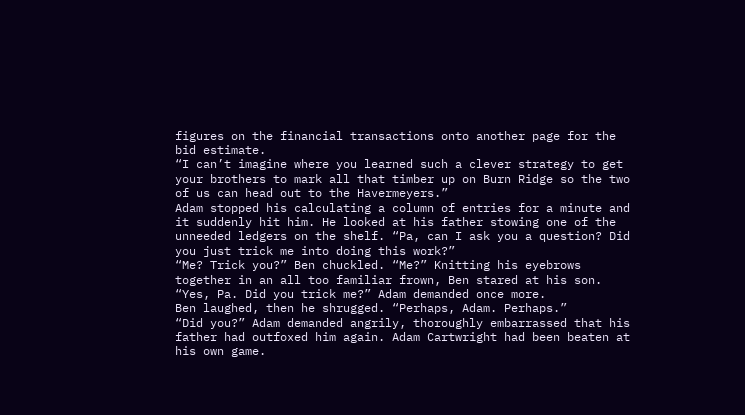figures on the financial transactions onto another page for the bid estimate.
“I can’t imagine where you learned such a clever strategy to get your brothers to mark all that timber up on Burn Ridge so the two of us can head out to the Havermeyers.”
Adam stopped his calculating a column of entries for a minute and it suddenly hit him. He looked at his father stowing one of the unneeded ledgers on the shelf. “Pa, can I ask you a question? Did you just trick me into doing this work?”
“Me? Trick you?” Ben chuckled. “Me?” Knitting his eyebrows together in an all too familiar frown, Ben stared at his son.
“Yes, Pa. Did you trick me?” Adam demanded once more.
Ben laughed, then he shrugged. “Perhaps, Adam. Perhaps.”
“Did you?” Adam demanded angrily, thoroughly embarrassed that his father had outfoxed him again. Adam Cartwright had been beaten at his own game.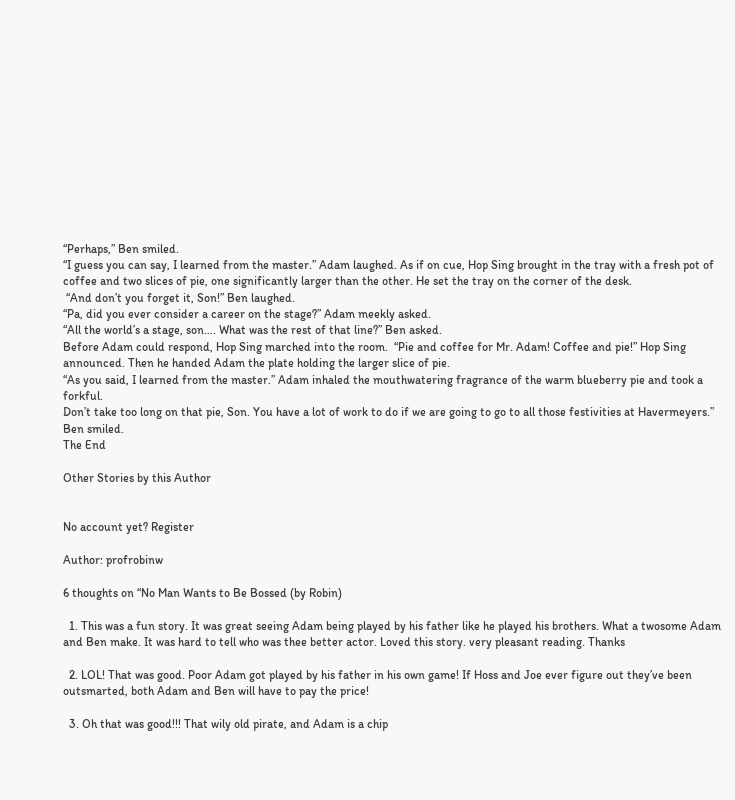“Perhaps,” Ben smiled.
“I guess you can say, I learned from the master.” Adam laughed. As if on cue, Hop Sing brought in the tray with a fresh pot of coffee and two slices of pie, one significantly larger than the other. He set the tray on the corner of the desk.
 “And don’t you forget it, Son!” Ben laughed.
“Pa, did you ever consider a career on the stage?” Adam meekly asked.
“All the world’s a stage, son…. What was the rest of that line?” Ben asked.
Before Adam could respond, Hop Sing marched into the room.  “Pie and coffee for Mr. Adam! Coffee and pie!” Hop Sing announced. Then he handed Adam the plate holding the larger slice of pie.
“As you said, I learned from the master.” Adam inhaled the mouthwatering fragrance of the warm blueberry pie and took a forkful.
Don’t take too long on that pie, Son. You have a lot of work to do if we are going to go to all those festivities at Havermeyers.” Ben smiled.
The End

Other Stories by this Author


No account yet? Register

Author: profrobinw

6 thoughts on “No Man Wants to Be Bossed (by Robin)

  1. This was a fun story. It was great seeing Adam being played by his father like he played his brothers. What a twosome Adam and Ben make. It was hard to tell who was thee better actor. Loved this story. very pleasant reading. Thanks

  2. LOL! That was good. Poor Adam got played by his father in his own game! If Hoss and Joe ever figure out they’ve been outsmarted, both Adam and Ben will have to pay the price!

  3. Oh that was good!!! That wily old pirate, and Adam is a chip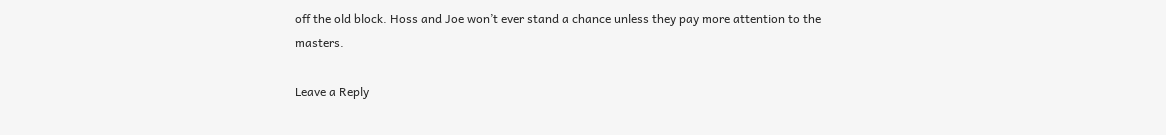off the old block. Hoss and Joe won’t ever stand a chance unless they pay more attention to the masters.

Leave a Reply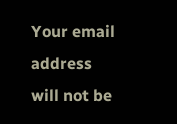Your email address will not be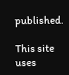published.

This site uses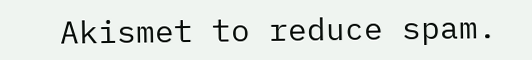Akismet to reduce spam.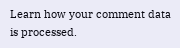Learn how your comment data is processed.